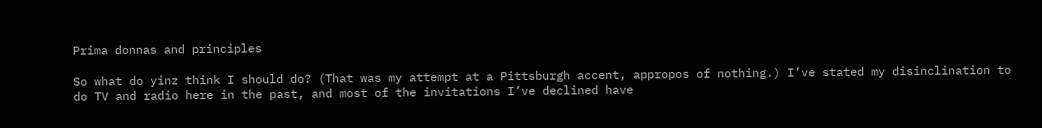Prima donnas and principles

So what do yinz think I should do? (That was my attempt at a Pittsburgh accent, appropos of nothing.) I’ve stated my disinclination to do TV and radio here in the past, and most of the invitations I’ve declined have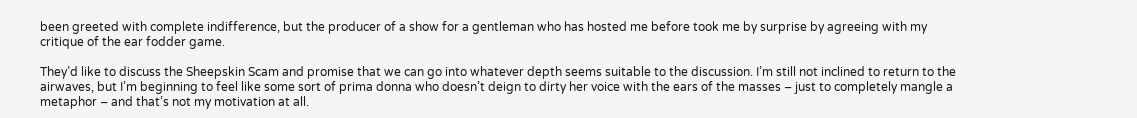been greeted with complete indifference, but the producer of a show for a gentleman who has hosted me before took me by surprise by agreeing with my critique of the ear fodder game.

They’d like to discuss the Sheepskin Scam and promise that we can go into whatever depth seems suitable to the discussion. I’m still not inclined to return to the airwaves, but I’m beginning to feel like some sort of prima donna who doesn’t deign to dirty her voice with the ears of the masses – just to completely mangle a metaphor – and that’s not my motivation at all.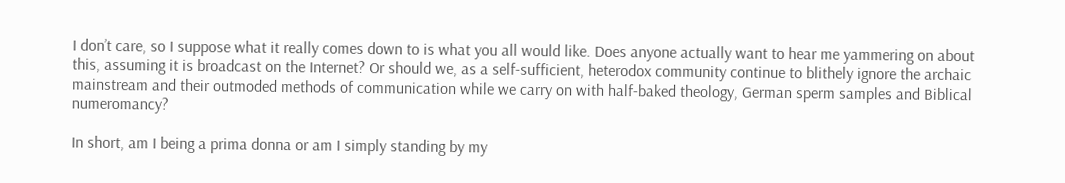I don’t care, so I suppose what it really comes down to is what you all would like. Does anyone actually want to hear me yammering on about this, assuming it is broadcast on the Internet? Or should we, as a self-sufficient, heterodox community continue to blithely ignore the archaic mainstream and their outmoded methods of communication while we carry on with half-baked theology, German sperm samples and Biblical numeromancy?

In short, am I being a prima donna or am I simply standing by my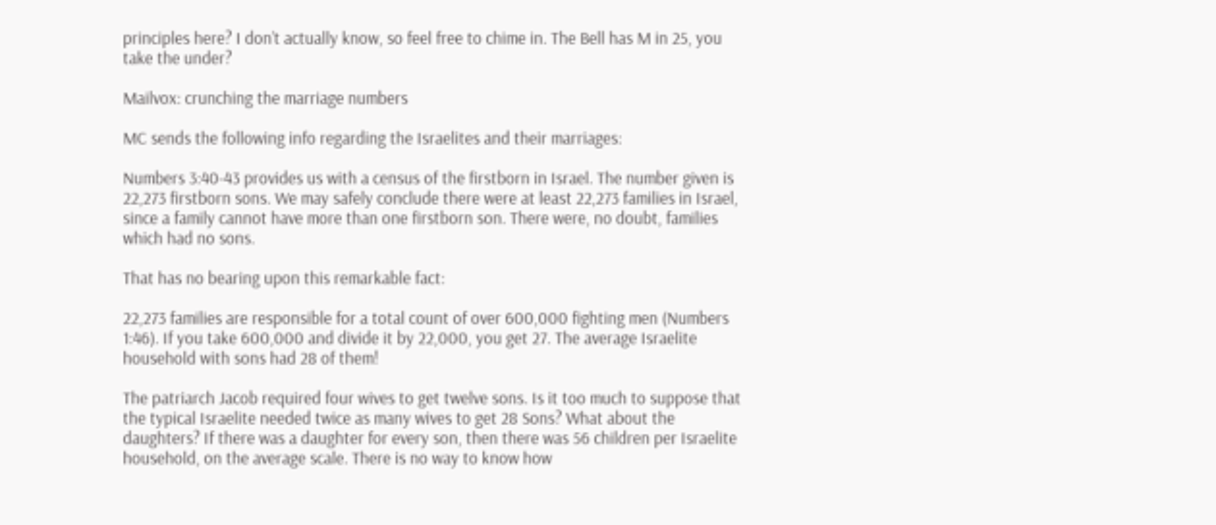principles here? I don’t actually know, so feel free to chime in. The Bell has M in 25, you take the under?

Mailvox: crunching the marriage numbers

MC sends the following info regarding the Israelites and their marriages:

Numbers 3:40-43 provides us with a census of the firstborn in Israel. The number given is 22,273 firstborn sons. We may safely conclude there were at least 22,273 families in Israel, since a family cannot have more than one firstborn son. There were, no doubt, families which had no sons.

That has no bearing upon this remarkable fact:

22,273 families are responsible for a total count of over 600,000 fighting men (Numbers 1:46). If you take 600,000 and divide it by 22,000, you get 27. The average Israelite household with sons had 28 of them!

The patriarch Jacob required four wives to get twelve sons. Is it too much to suppose that the typical Israelite needed twice as many wives to get 28 Sons? What about the daughters? If there was a daughter for every son, then there was 56 children per Israelite household, on the average scale. There is no way to know how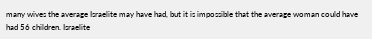many wives the average Israelite may have had, but it is impossible that the average woman could have had 56 children. Israelite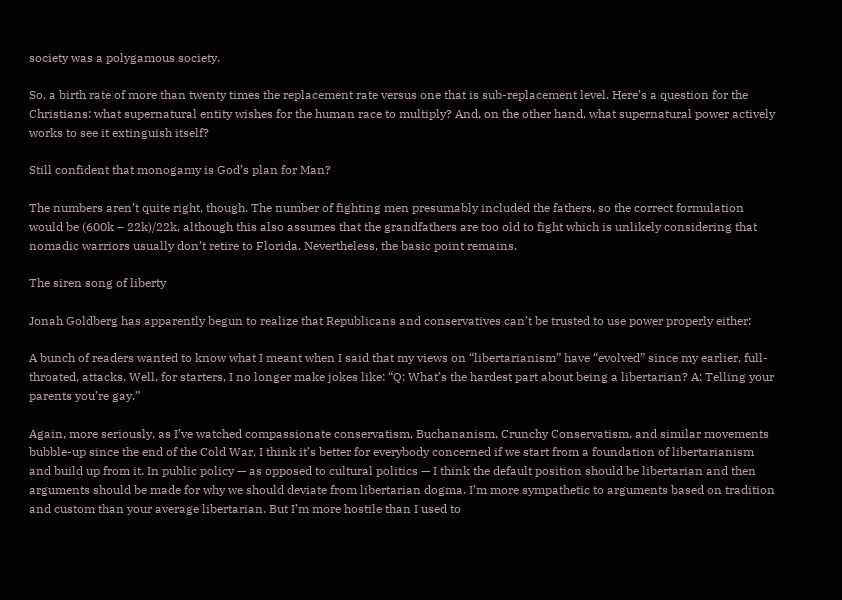society was a polygamous society.

So, a birth rate of more than twenty times the replacement rate versus one that is sub-replacement level. Here’s a question for the Christians: what supernatural entity wishes for the human race to multiply? And, on the other hand, what supernatural power actively works to see it extinguish itself?

Still confident that monogamy is God’s plan for Man?

The numbers aren’t quite right, though. The number of fighting men presumably included the fathers, so the correct formulation would be (600k – 22k)/22k, although this also assumes that the grandfathers are too old to fight which is unlikely considering that nomadic warriors usually don’t retire to Florida. Nevertheless, the basic point remains.

The siren song of liberty

Jonah Goldberg has apparently begun to realize that Republicans and conservatives can’t be trusted to use power properly either:

A bunch of readers wanted to know what I meant when I said that my views on “libertarianism” have “evolved” since my earlier, full-throated, attacks. Well, for starters, I no longer make jokes like: “Q: What’s the hardest part about being a libertarian? A: Telling your parents you’re gay.”

Again, more seriously, as I’ve watched compassionate conservatism, Buchananism, Crunchy Conservatism, and similar movements bubble-up since the end of the Cold War, I think it’s better for everybody concerned if we start from a foundation of libertarianism and build up from it. In public policy — as opposed to cultural politics — I think the default position should be libertarian and then arguments should be made for why we should deviate from libertarian dogma. I’m more sympathetic to arguments based on tradition and custom than your average libertarian. But I’m more hostile than I used to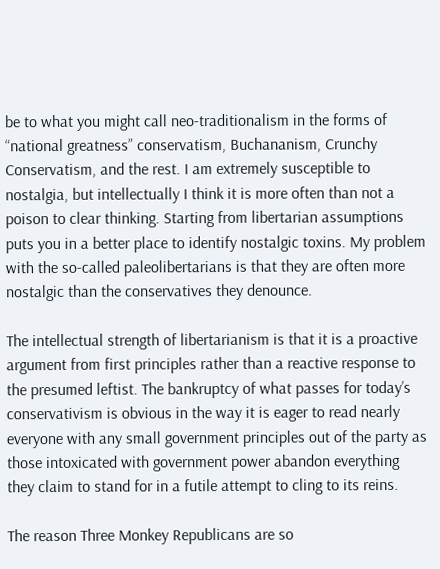be to what you might call neo-traditionalism in the forms of “national greatness” conservatism, Buchananism, Crunchy Conservatism, and the rest. I am extremely susceptible to nostalgia, but intellectually I think it is more often than not a poison to clear thinking. Starting from libertarian assumptions puts you in a better place to identify nostalgic toxins. My problem with the so-called paleolibertarians is that they are often more nostalgic than the conservatives they denounce.

The intellectual strength of libertarianism is that it is a proactive argument from first principles rather than a reactive response to the presumed leftist. The bankruptcy of what passes for today’s conservativism is obvious in the way it is eager to read nearly everyone with any small government principles out of the party as those intoxicated with government power abandon everything they claim to stand for in a futile attempt to cling to its reins.

The reason Three Monkey Republicans are so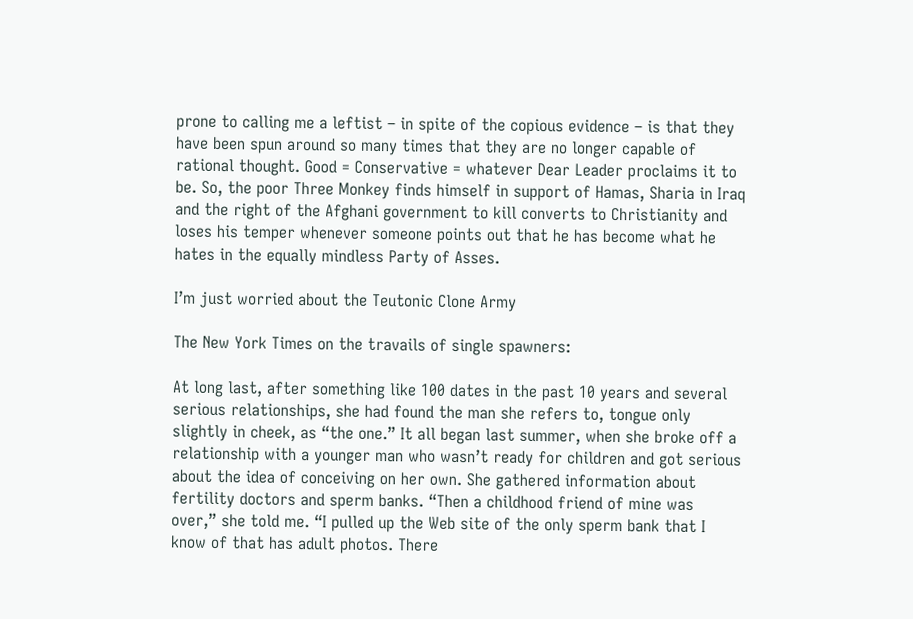prone to calling me a leftist – in spite of the copious evidence – is that they have been spun around so many times that they are no longer capable of rational thought. Good = Conservative = whatever Dear Leader proclaims it to be. So, the poor Three Monkey finds himself in support of Hamas, Sharia in Iraq and the right of the Afghani government to kill converts to Christianity and loses his temper whenever someone points out that he has become what he hates in the equally mindless Party of Asses.

I’m just worried about the Teutonic Clone Army

The New York Times on the travails of single spawners:

At long last, after something like 100 dates in the past 10 years and several serious relationships, she had found the man she refers to, tongue only slightly in cheek, as “the one.” It all began last summer, when she broke off a relationship with a younger man who wasn’t ready for children and got serious about the idea of conceiving on her own. She gathered information about fertility doctors and sperm banks. “Then a childhood friend of mine was over,” she told me. “I pulled up the Web site of the only sperm bank that I know of that has adult photos. There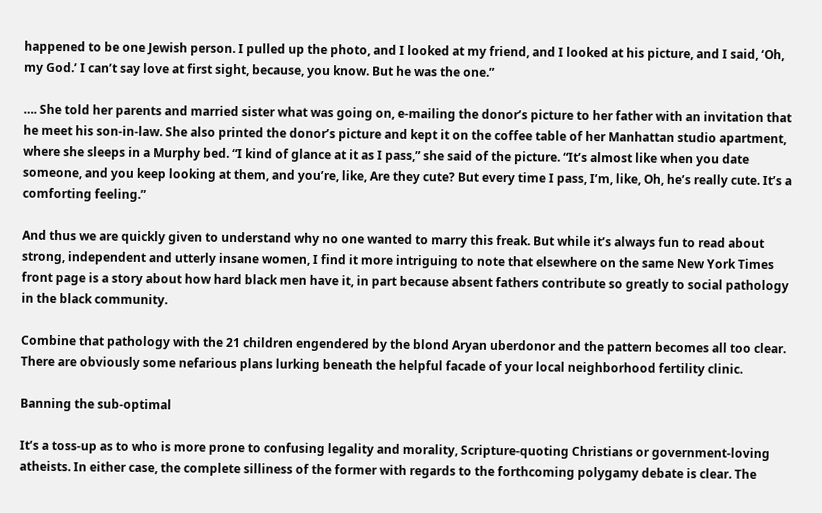happened to be one Jewish person. I pulled up the photo, and I looked at my friend, and I looked at his picture, and I said, ‘Oh, my God.’ I can’t say love at first sight, because, you know. But he was the one.”

…. She told her parents and married sister what was going on, e-mailing the donor’s picture to her father with an invitation that he meet his son-in-law. She also printed the donor’s picture and kept it on the coffee table of her Manhattan studio apartment, where she sleeps in a Murphy bed. “I kind of glance at it as I pass,” she said of the picture. “It’s almost like when you date someone, and you keep looking at them, and you’re, like, Are they cute? But every time I pass, I’m, like, Oh, he’s really cute. It’s a comforting feeling.”

And thus we are quickly given to understand why no one wanted to marry this freak. But while it’s always fun to read about strong, independent and utterly insane women, I find it more intriguing to note that elsewhere on the same New York Times front page is a story about how hard black men have it, in part because absent fathers contribute so greatly to social pathology in the black community.

Combine that pathology with the 21 children engendered by the blond Aryan uberdonor and the pattern becomes all too clear. There are obviously some nefarious plans lurking beneath the helpful facade of your local neighborhood fertility clinic.

Banning the sub-optimal

It’s a toss-up as to who is more prone to confusing legality and morality, Scripture-quoting Christians or government-loving atheists. In either case, the complete silliness of the former with regards to the forthcoming polygamy debate is clear. The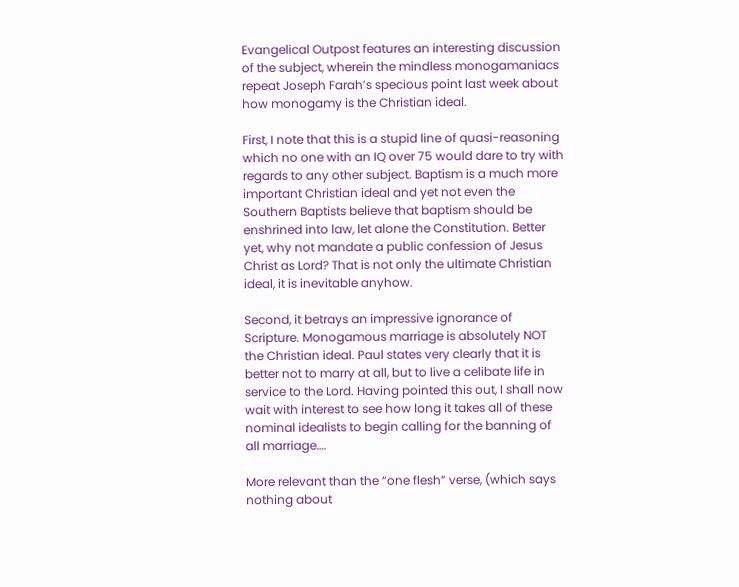Evangelical Outpost features an interesting discussion of the subject, wherein the mindless monogamaniacs repeat Joseph Farah’s specious point last week about how monogamy is the Christian ideal.

First, I note that this is a stupid line of quasi-reasoning which no one with an IQ over 75 would dare to try with regards to any other subject. Baptism is a much more important Christian ideal and yet not even the Southern Baptists believe that baptism should be enshrined into law, let alone the Constitution. Better yet, why not mandate a public confession of Jesus Christ as Lord? That is not only the ultimate Christian ideal, it is inevitable anyhow.

Second, it betrays an impressive ignorance of Scripture. Monogamous marriage is absolutely NOT the Christian ideal. Paul states very clearly that it is better not to marry at all, but to live a celibate life in service to the Lord. Having pointed this out, I shall now wait with interest to see how long it takes all of these nominal idealists to begin calling for the banning of all marriage….

More relevant than the “one flesh” verse, (which says nothing about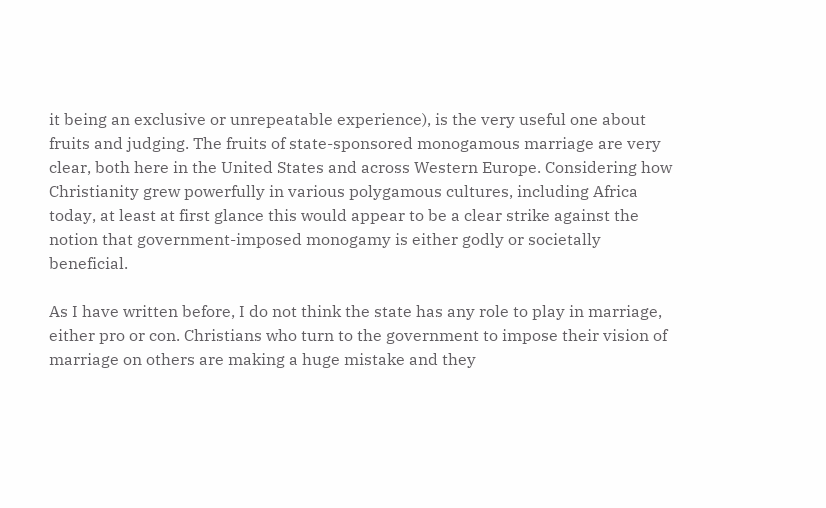it being an exclusive or unrepeatable experience), is the very useful one about fruits and judging. The fruits of state-sponsored monogamous marriage are very clear, both here in the United States and across Western Europe. Considering how Christianity grew powerfully in various polygamous cultures, including Africa today, at least at first glance this would appear to be a clear strike against the notion that government-imposed monogamy is either godly or societally beneficial.

As I have written before, I do not think the state has any role to play in marriage, either pro or con. Christians who turn to the government to impose their vision of marriage on others are making a huge mistake and they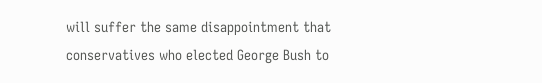will suffer the same disappointment that conservatives who elected George Bush to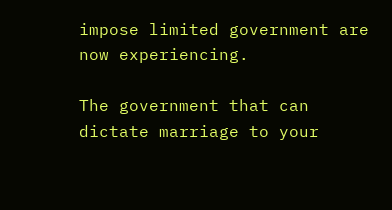impose limited government are now experiencing.

The government that can dictate marriage to your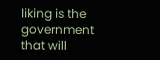liking is the government that will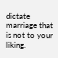dictate marriage that is not to your liking.